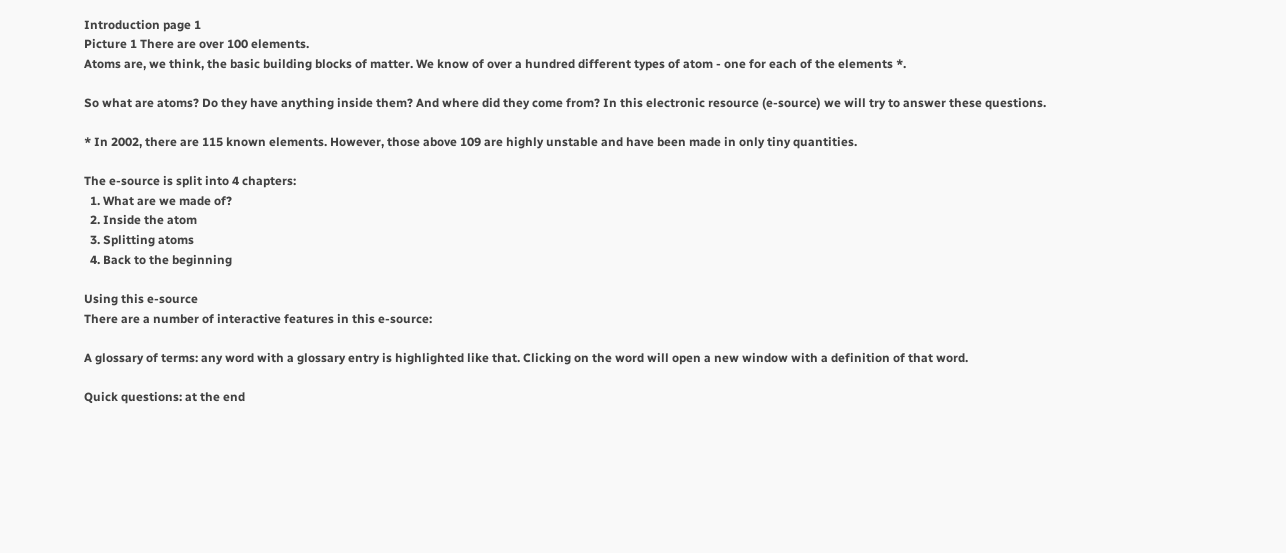Introduction page 1
Picture 1 There are over 100 elements.
Atoms are, we think, the basic building blocks of matter. We know of over a hundred different types of atom - one for each of the elements *.

So what are atoms? Do they have anything inside them? And where did they come from? In this electronic resource (e-source) we will try to answer these questions.

* In 2002, there are 115 known elements. However, those above 109 are highly unstable and have been made in only tiny quantities.

The e-source is split into 4 chapters:
  1. What are we made of?
  2. Inside the atom
  3. Splitting atoms
  4. Back to the beginning

Using this e-source
There are a number of interactive features in this e-source:

A glossary of terms: any word with a glossary entry is highlighted like that. Clicking on the word will open a new window with a definition of that word.

Quick questions: at the end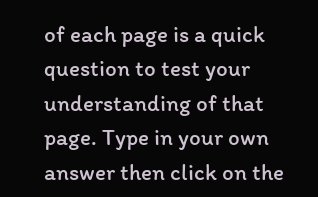of each page is a quick question to test your understanding of that page. Type in your own answer then click on the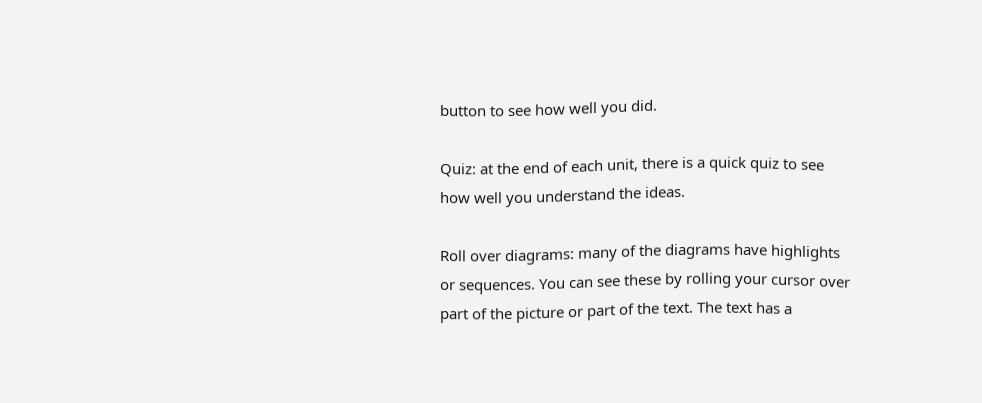button to see how well you did.

Quiz: at the end of each unit, there is a quick quiz to see how well you understand the ideas.

Roll over diagrams: many of the diagrams have highlights or sequences. You can see these by rolling your cursor over part of the picture or part of the text. The text has a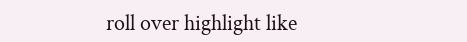roll over highlight like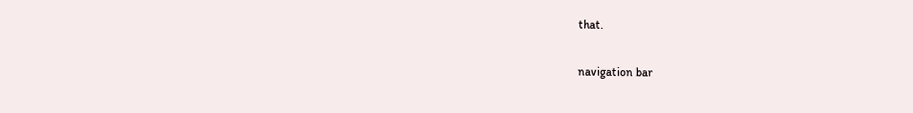that.

navigation bar